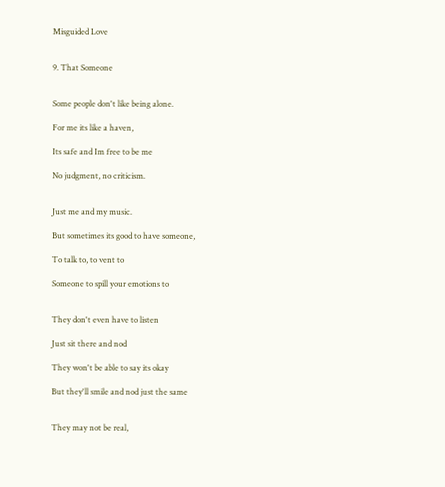Misguided Love


9. That Someone


Some people don't like being alone.

For me its like a haven,

Its safe and Im free to be me

No judgment, no criticism.


Just me and my music.

But sometimes its good to have someone,

To talk to, to vent to

Someone to spill your emotions to


They don't even have to listen

Just sit there and nod

They won't be able to say its okay

But they'll smile and nod just the same


They may not be real,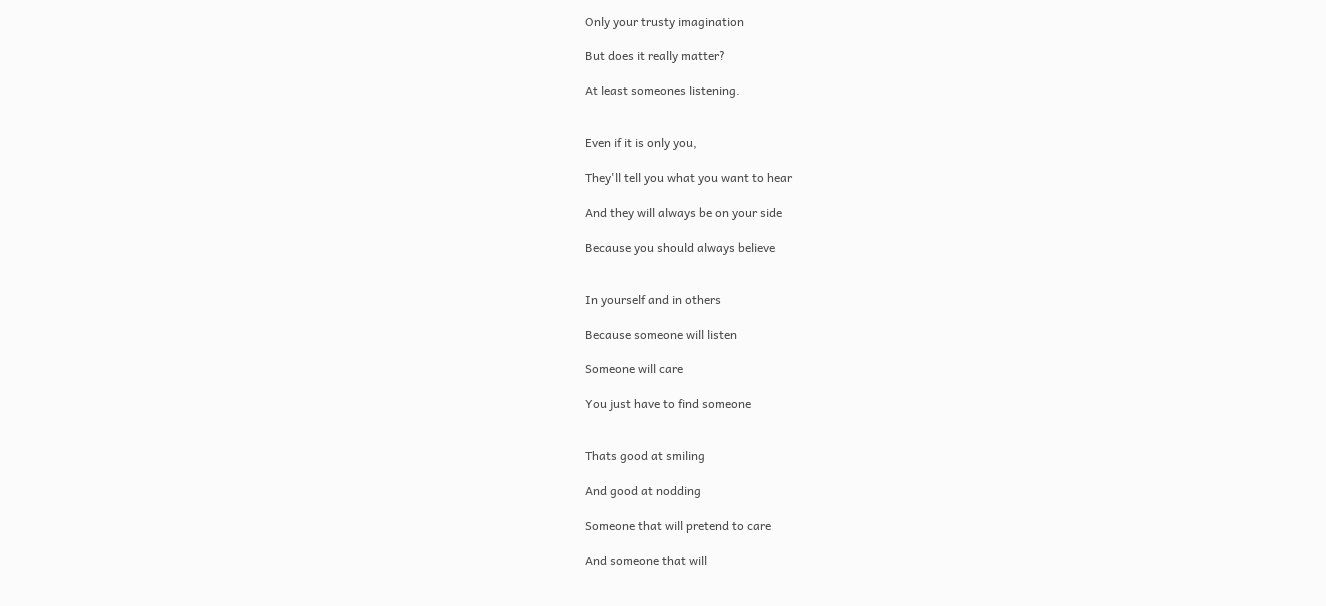Only your trusty imagination

But does it really matter?

At least someones listening.


Even if it is only you,

They'll tell you what you want to hear

And they will always be on your side

Because you should always believe


In yourself and in others

Because someone will listen

Someone will care

You just have to find someone


Thats good at smiling

And good at nodding

Someone that will pretend to care

And someone that will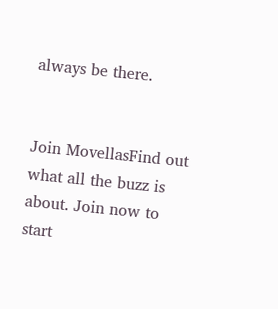always be there.


Join MovellasFind out what all the buzz is about. Join now to start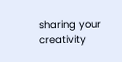sharing your creativity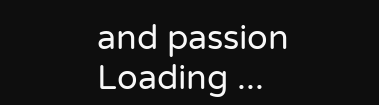and passion
Loading ...